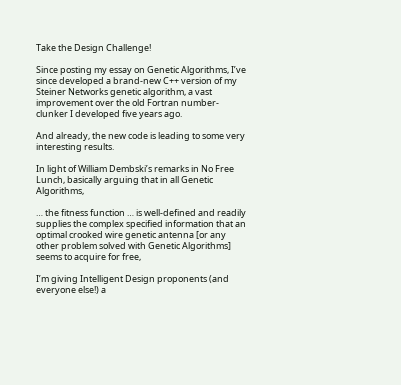Take the Design Challenge!

Since posting my essay on Genetic Algorithms, I’ve since developed a brand-new C++ version of my Steiner Networks genetic algorithm, a vast improvement over the old Fortran number-clunker I developed five years ago.

And already, the new code is leading to some very interesting results.

In light of William Dembski’s remarks in No Free Lunch, basically arguing that in all Genetic Algorithms,

… the fitness function … is well-defined and readily supplies the complex specified information that an optimal crooked wire genetic antenna [or any other problem solved with Genetic Algorithms] seems to acquire for free,

I’m giving Intelligent Design proponents (and everyone else!) a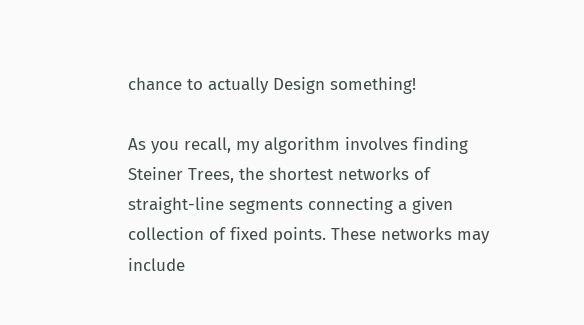chance to actually Design something!

As you recall, my algorithm involves finding Steiner Trees, the shortest networks of straight-line segments connecting a given collection of fixed points. These networks may include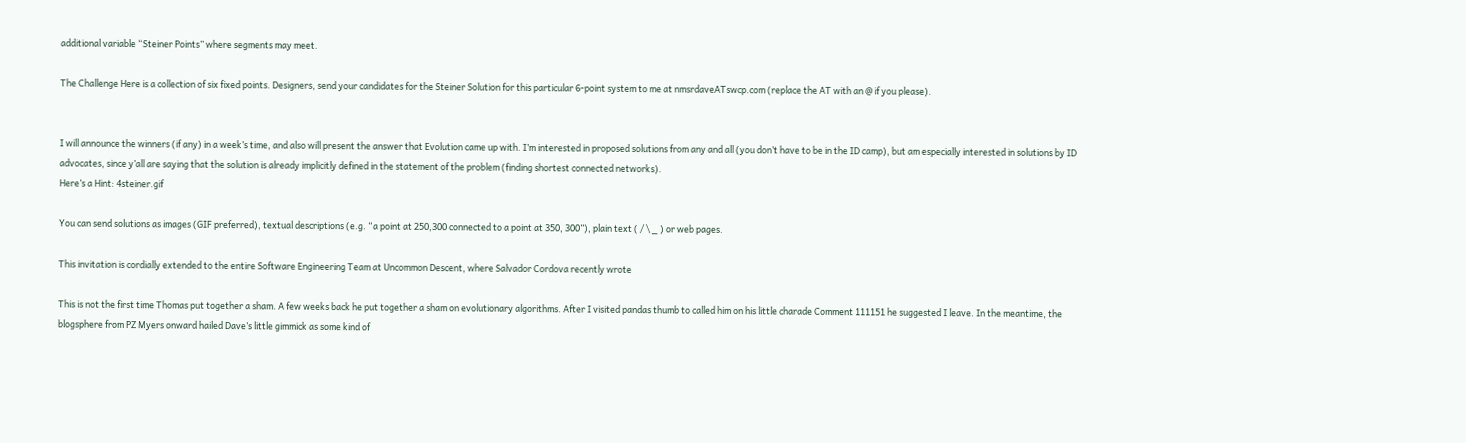additional variable “Steiner Points” where segments may meet.

The Challenge Here is a collection of six fixed points. Designers, send your candidates for the Steiner Solution for this particular 6-point system to me at nmsrdaveATswcp.com (replace the AT with an @ if you please).


I will announce the winners (if any) in a week’s time, and also will present the answer that Evolution came up with. I’m interested in proposed solutions from any and all (you don’t have to be in the ID camp), but am especially interested in solutions by ID advocates, since y’all are saying that the solution is already implicitly defined in the statement of the problem (finding shortest connected networks).
Here’s a Hint: 4steiner.gif

You can send solutions as images (GIF preferred), textual descriptions (e.g. “a point at 250,300 connected to a point at 350, 300”), plain text ( / \ _ ) or web pages.

This invitation is cordially extended to the entire Software Engineering Team at Uncommon Descent, where Salvador Cordova recently wrote

This is not the first time Thomas put together a sham. A few weeks back he put together a sham on evolutionary algorithms. After I visited pandas thumb to called him on his little charade Comment 111151 he suggested I leave. In the meantime, the blogsphere from PZ Myers onward hailed Dave’s little gimmick as some kind of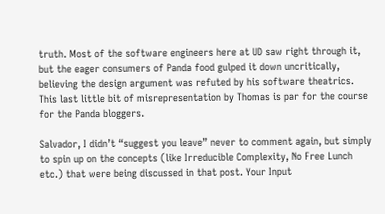truth. Most of the software engineers here at UD saw right through it, but the eager consumers of Panda food gulped it down uncritically, believing the design argument was refuted by his software theatrics. This last little bit of misrepresentation by Thomas is par for the course for the Panda bloggers.

Salvador, I didn’t “suggest you leave” never to comment again, but simply to spin up on the concepts (like Irreducible Complexity, No Free Lunch etc.) that were being discussed in that post. Your Input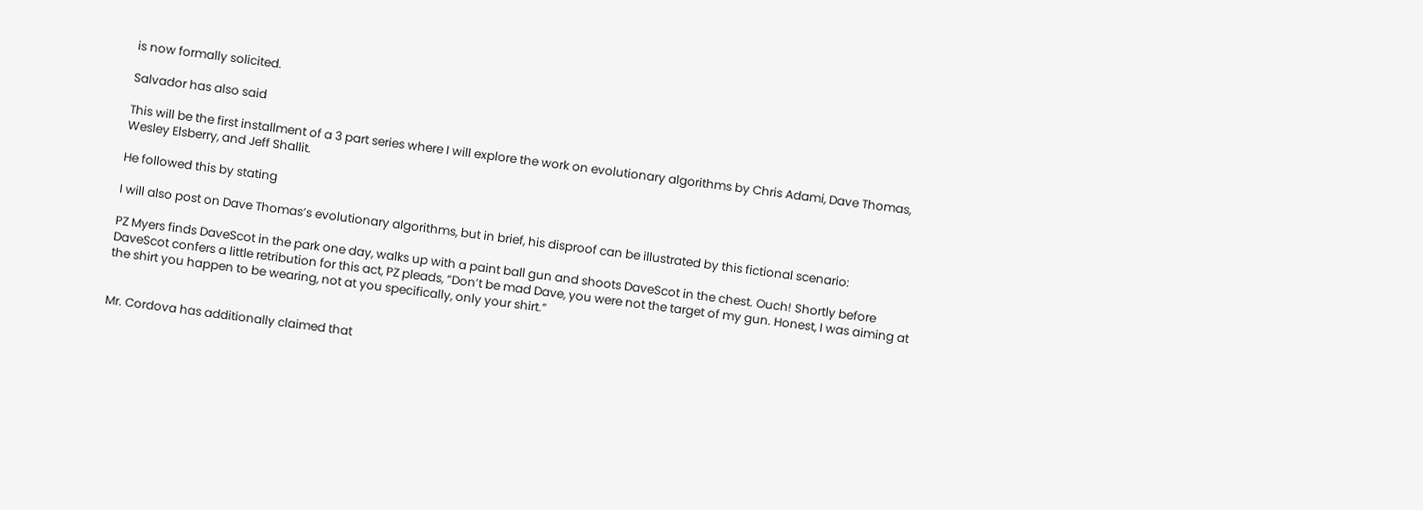is now formally solicited.

Salvador has also said

This will be the first installment of a 3 part series where I will explore the work on evolutionary algorithms by Chris Adami, Dave Thomas, Wesley Elsberry, and Jeff Shallit.

He followed this by stating

I will also post on Dave Thomas’s evolutionary algorithms, but in brief, his disproof can be illustrated by this fictional scenario:

PZ Myers finds DaveScot in the park one day, walks up with a paint ball gun and shoots DaveScot in the chest. Ouch! Shortly before DaveScot confers a little retribution for this act, PZ pleads, “Don’t be mad Dave, you were not the target of my gun. Honest, I was aiming at the shirt you happen to be wearing, not at you specifically, only your shirt.”


Mr. Cordova has additionally claimed that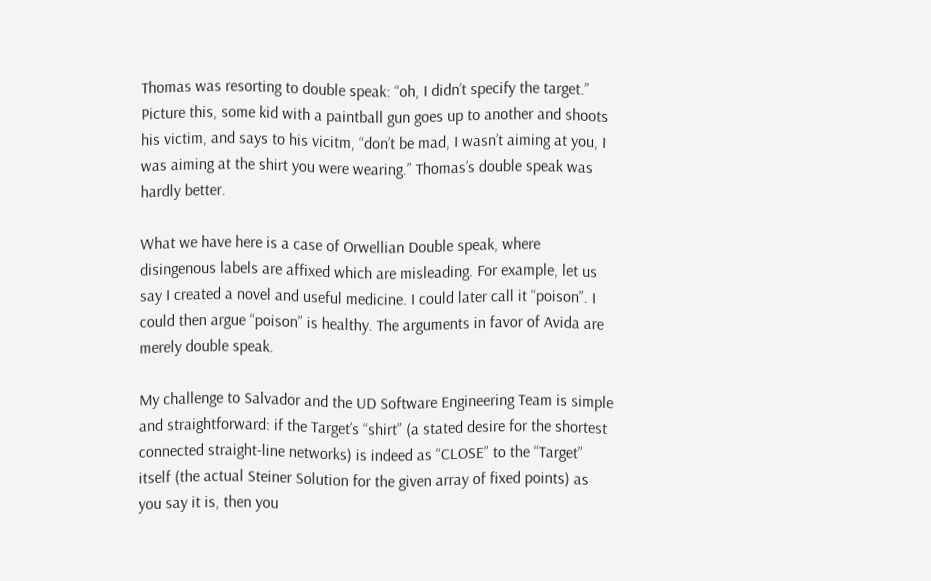Thomas was resorting to double speak: “oh, I didn’t specify the target.” Picture this, some kid with a paintball gun goes up to another and shoots his victim, and says to his vicitm, “don’t be mad, I wasn’t aiming at you, I was aiming at the shirt you were wearing.” Thomas’s double speak was hardly better.

What we have here is a case of Orwellian Double speak, where disingenous labels are affixed which are misleading. For example, let us say I created a novel and useful medicine. I could later call it “poison”. I could then argue “poison” is healthy. The arguments in favor of Avida are merely double speak.

My challenge to Salvador and the UD Software Engineering Team is simple and straightforward: if the Target’s “shirt” (a stated desire for the shortest connected straight-line networks) is indeed as “CLOSE” to the “Target” itself (the actual Steiner Solution for the given array of fixed points) as you say it is, then you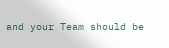and your Team should be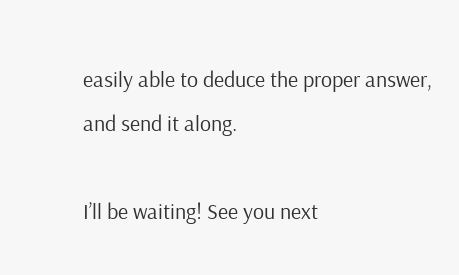easily able to deduce the proper answer, and send it along.

I’ll be waiting! See you next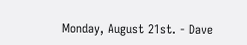Monday, August 21st. - Dave